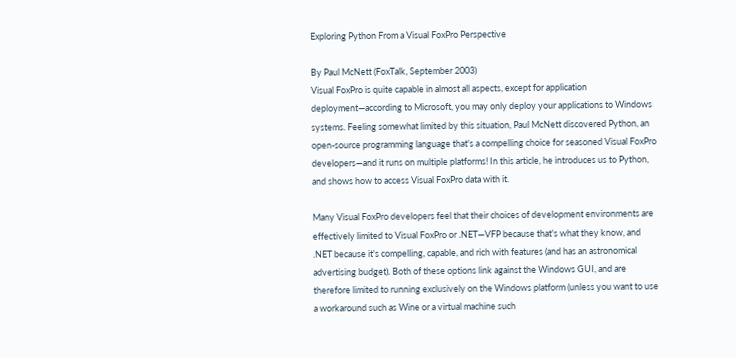Exploring Python From a Visual FoxPro Perspective

By Paul McNett (FoxTalk, September 2003)
Visual FoxPro is quite capable in almost all aspects, except for application deployment—according to Microsoft, you may only deploy your applications to Windows systems. Feeling somewhat limited by this situation, Paul McNett discovered Python, an open-source programming language that's a compelling choice for seasoned Visual FoxPro developers—and it runs on multiple platforms! In this article, he introduces us to Python, and shows how to access Visual FoxPro data with it.

Many Visual FoxPro developers feel that their choices of development environments are effectively limited to Visual FoxPro or .NET—VFP because that's what they know, and .NET because it's compelling, capable, and rich with features (and has an astronomical advertising budget). Both of these options link against the Windows GUI, and are therefore limited to running exclusively on the Windows platform (unless you want to use a workaround such as Wine or a virtual machine such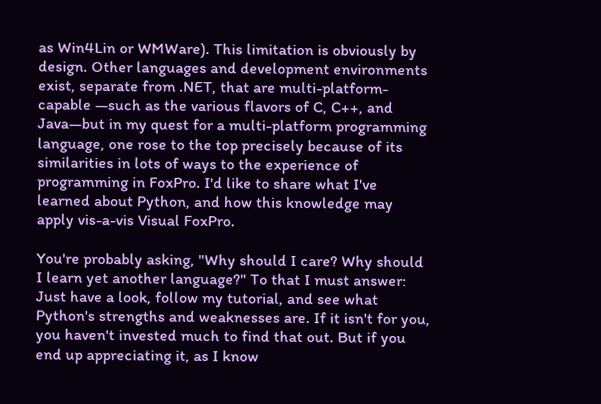as Win4Lin or WMWare). This limitation is obviously by design. Other languages and development environments exist, separate from .NET, that are multi-platform-capable —such as the various flavors of C, C++, and Java—but in my quest for a multi-platform programming language, one rose to the top precisely because of its similarities in lots of ways to the experience of programming in FoxPro. I'd like to share what I've learned about Python, and how this knowledge may apply vis-a-vis Visual FoxPro.

You're probably asking, "Why should I care? Why should I learn yet another language?" To that I must answer: Just have a look, follow my tutorial, and see what Python's strengths and weaknesses are. If it isn't for you, you haven't invested much to find that out. But if you end up appreciating it, as I know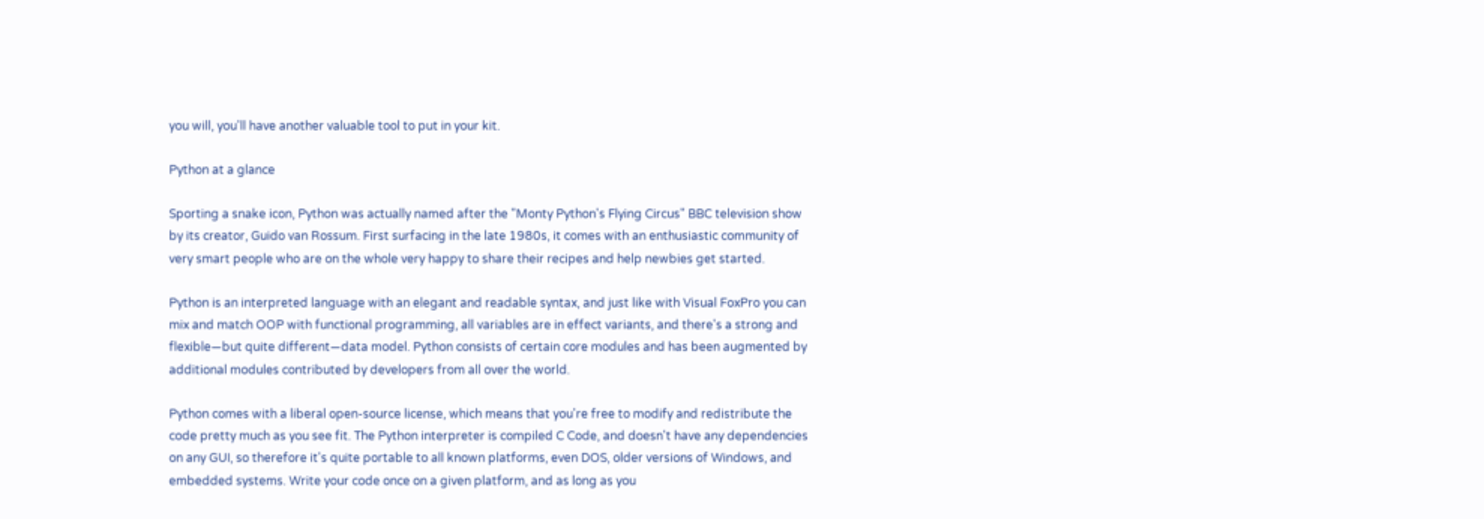you will, you'll have another valuable tool to put in your kit.

Python at a glance

Sporting a snake icon, Python was actually named after the "Monty Python's Flying Circus" BBC television show by its creator, Guido van Rossum. First surfacing in the late 1980s, it comes with an enthusiastic community of very smart people who are on the whole very happy to share their recipes and help newbies get started.

Python is an interpreted language with an elegant and readable syntax, and just like with Visual FoxPro you can mix and match OOP with functional programming, all variables are in effect variants, and there's a strong and flexible—but quite different—data model. Python consists of certain core modules and has been augmented by additional modules contributed by developers from all over the world.

Python comes with a liberal open-source license, which means that you're free to modify and redistribute the code pretty much as you see fit. The Python interpreter is compiled C Code, and doesn't have any dependencies on any GUI, so therefore it's quite portable to all known platforms, even DOS, older versions of Windows, and embedded systems. Write your code once on a given platform, and as long as you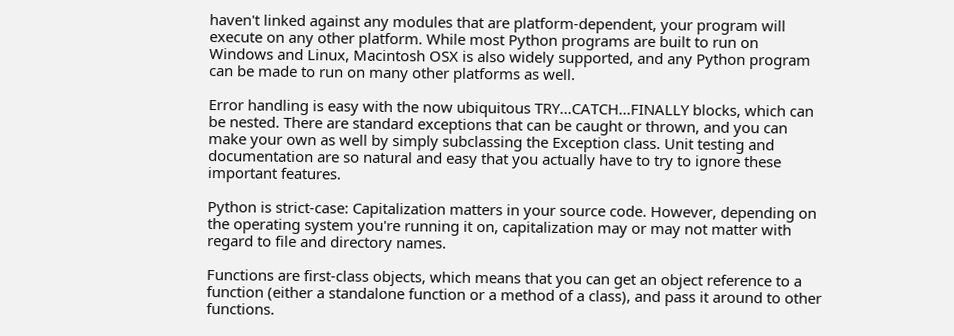haven't linked against any modules that are platform-dependent, your program will execute on any other platform. While most Python programs are built to run on Windows and Linux, Macintosh OSX is also widely supported, and any Python program can be made to run on many other platforms as well.

Error handling is easy with the now ubiquitous TRY...CATCH...FINALLY blocks, which can be nested. There are standard exceptions that can be caught or thrown, and you can make your own as well by simply subclassing the Exception class. Unit testing and documentation are so natural and easy that you actually have to try to ignore these important features.

Python is strict-case: Capitalization matters in your source code. However, depending on the operating system you're running it on, capitalization may or may not matter with regard to file and directory names.

Functions are first-class objects, which means that you can get an object reference to a function (either a standalone function or a method of a class), and pass it around to other functions.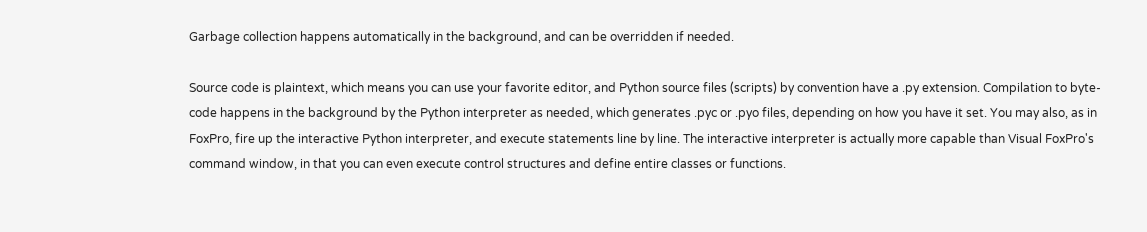Garbage collection happens automatically in the background, and can be overridden if needed.

Source code is plaintext, which means you can use your favorite editor, and Python source files (scripts) by convention have a .py extension. Compilation to byte-code happens in the background by the Python interpreter as needed, which generates .pyc or .pyo files, depending on how you have it set. You may also, as in FoxPro, fire up the interactive Python interpreter, and execute statements line by line. The interactive interpreter is actually more capable than Visual FoxPro's command window, in that you can even execute control structures and define entire classes or functions.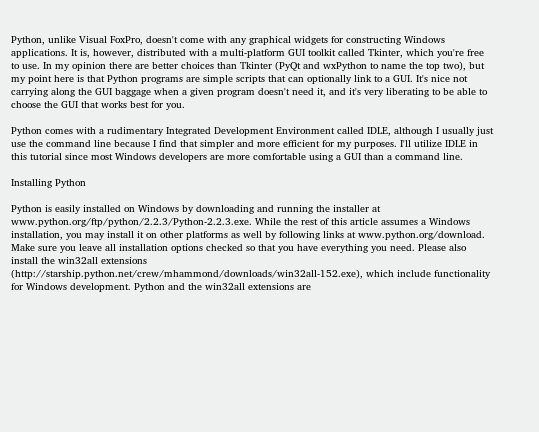Python, unlike Visual FoxPro, doesn't come with any graphical widgets for constructing Windows applications. It is, however, distributed with a multi-platform GUI toolkit called Tkinter, which you're free to use. In my opinion there are better choices than Tkinter (PyQt and wxPython to name the top two), but my point here is that Python programs are simple scripts that can optionally link to a GUI. It's nice not carrying along the GUI baggage when a given program doesn't need it, and it's very liberating to be able to choose the GUI that works best for you.

Python comes with a rudimentary Integrated Development Environment called IDLE, although I usually just use the command line because I find that simpler and more efficient for my purposes. I'll utilize IDLE in this tutorial since most Windows developers are more comfortable using a GUI than a command line.

Installing Python

Python is easily installed on Windows by downloading and running the installer at www.python.org/ftp/python/2.2.3/Python-2.2.3.exe. While the rest of this article assumes a Windows installation, you may install it on other platforms as well by following links at www.python.org/download. Make sure you leave all installation options checked so that you have everything you need. Please also install the win32all extensions (http://starship.python.net/crew/mhammond/downloads/win32all-152.exe), which include functionality for Windows development. Python and the win32all extensions are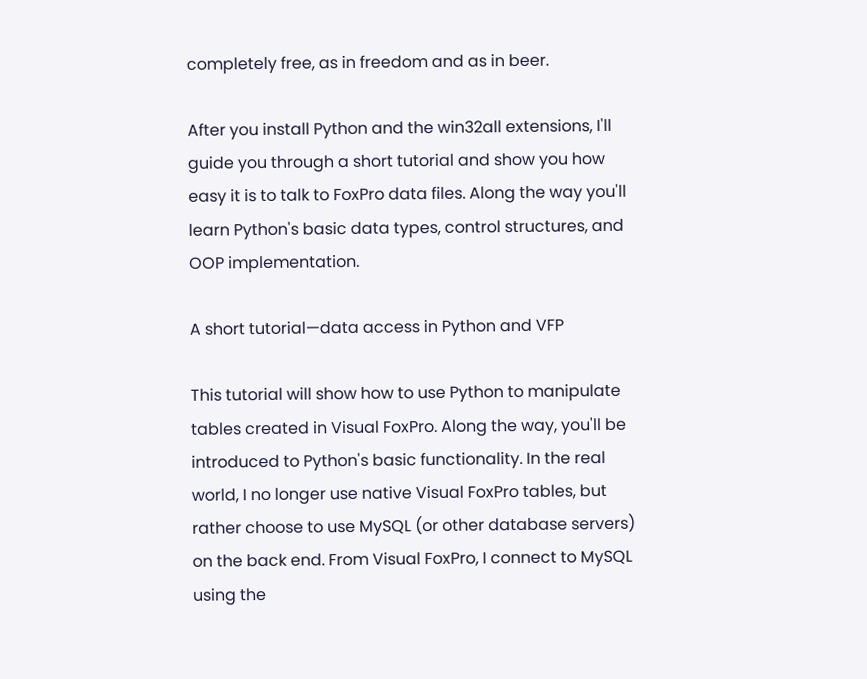completely free, as in freedom and as in beer.

After you install Python and the win32all extensions, I'll guide you through a short tutorial and show you how easy it is to talk to FoxPro data files. Along the way you'll learn Python's basic data types, control structures, and OOP implementation.

A short tutorial—data access in Python and VFP

This tutorial will show how to use Python to manipulate tables created in Visual FoxPro. Along the way, you'll be introduced to Python's basic functionality. In the real world, I no longer use native Visual FoxPro tables, but rather choose to use MySQL (or other database servers) on the back end. From Visual FoxPro, I connect to MySQL using the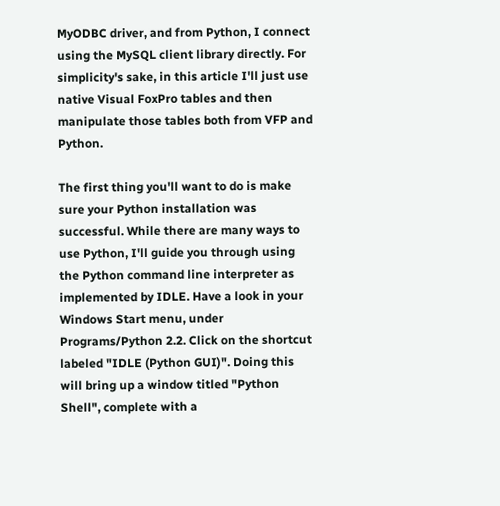MyODBC driver, and from Python, I connect using the MySQL client library directly. For simplicity's sake, in this article I'll just use native Visual FoxPro tables and then manipulate those tables both from VFP and Python.

The first thing you'll want to do is make sure your Python installation was successful. While there are many ways to use Python, I'll guide you through using the Python command line interpreter as implemented by IDLE. Have a look in your Windows Start menu, under Programs/Python 2.2. Click on the shortcut labeled "IDLE (Python GUI)". Doing this will bring up a window titled "Python Shell", complete with a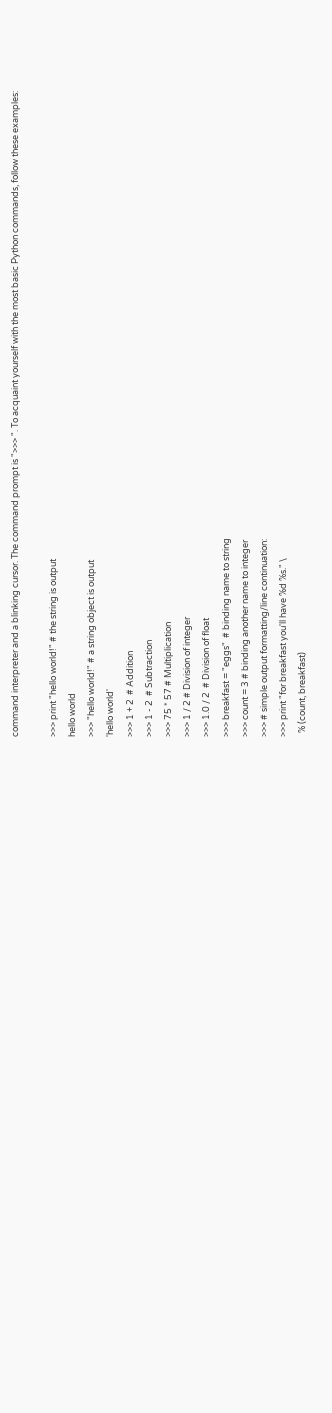command interpreter and a blinking cursor. The command prompt is ">>> ". To acquaint yourself with the most basic Python commands, follow these examples:

>>> print "hello world!" # the string is output
hello world
>>> "hello world!" # a string object is output
'hello world'
>>> 1 + 2  # Addition
>>> 1 - 2  # Subtraction
>>> 75 * 57 # Multiplication
>>> 1 / 2 # Division of integer
>>> 1.0 / 2  # Division of float
>>> breakfast = "eggs"  # binding name to string
>>> count = 3 # binding another name to integer
>>> # simple output formatting/line continuation:
>>> print "for breakfast you'll have %d %s." \
  % (count, breakfast)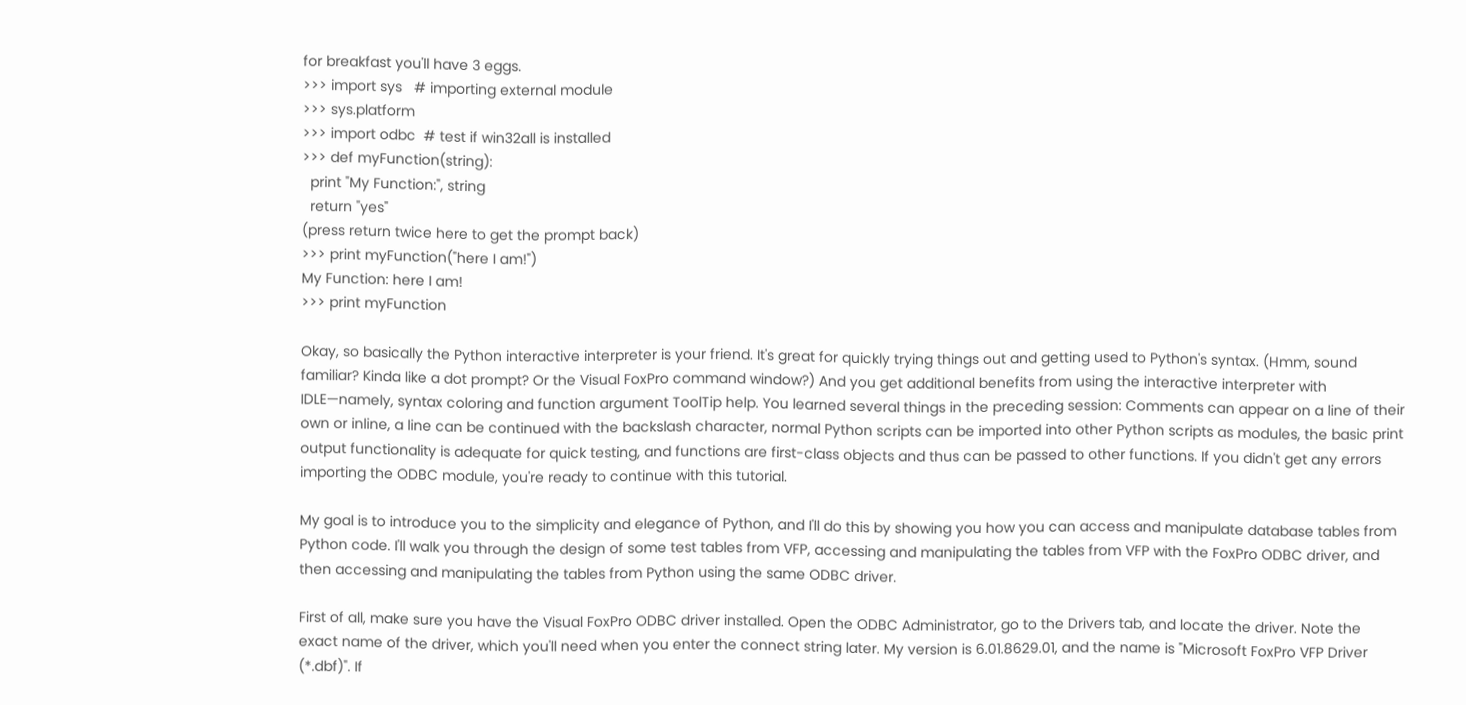for breakfast you'll have 3 eggs.
>>> import sys   # importing external module
>>> sys.platform
>>> import odbc  # test if win32all is installed
>>> def myFunction(string):
  print "My Function:", string
  return "yes"
(press return twice here to get the prompt back)
>>> print myFunction("here I am!")
My Function: here I am!
>>> print myFunction

Okay, so basically the Python interactive interpreter is your friend. It's great for quickly trying things out and getting used to Python's syntax. (Hmm, sound familiar? Kinda like a dot prompt? Or the Visual FoxPro command window?) And you get additional benefits from using the interactive interpreter with IDLE—namely, syntax coloring and function argument ToolTip help. You learned several things in the preceding session: Comments can appear on a line of their own or inline, a line can be continued with the backslash character, normal Python scripts can be imported into other Python scripts as modules, the basic print output functionality is adequate for quick testing, and functions are first-class objects and thus can be passed to other functions. If you didn't get any errors importing the ODBC module, you're ready to continue with this tutorial.

My goal is to introduce you to the simplicity and elegance of Python, and I'll do this by showing you how you can access and manipulate database tables from Python code. I'll walk you through the design of some test tables from VFP, accessing and manipulating the tables from VFP with the FoxPro ODBC driver, and then accessing and manipulating the tables from Python using the same ODBC driver.

First of all, make sure you have the Visual FoxPro ODBC driver installed. Open the ODBC Administrator, go to the Drivers tab, and locate the driver. Note the exact name of the driver, which you'll need when you enter the connect string later. My version is 6.01.8629.01, and the name is "Microsoft FoxPro VFP Driver (*.dbf)". If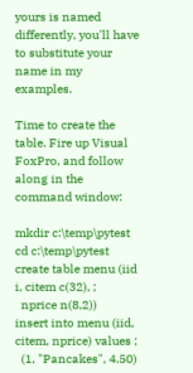yours is named differently, you'll have to substitute your name in my examples.

Time to create the table. Fire up Visual FoxPro, and follow along in the command window:

mkdir c:\temp\pytest
cd c:\temp\pytest
create table menu (iid i, citem c(32), ;
  nprice n(8,2))
insert into menu (iid, citem, nprice) values ;
  (1, "Pancakes", 4.50)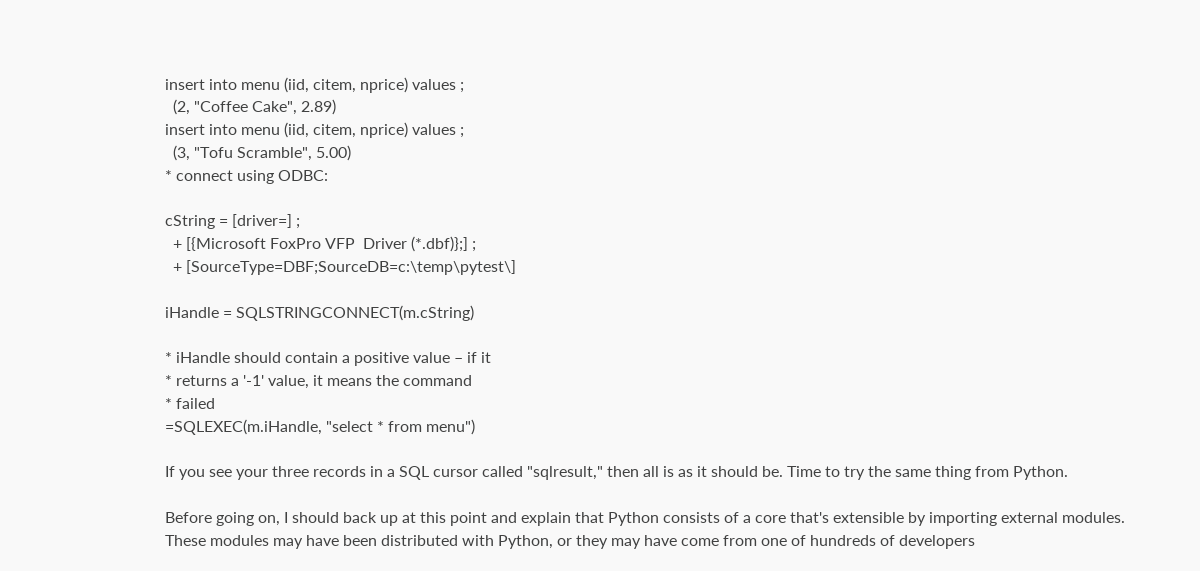insert into menu (iid, citem, nprice) values ;
  (2, "Coffee Cake", 2.89)
insert into menu (iid, citem, nprice) values ;
  (3, "Tofu Scramble", 5.00)
* connect using ODBC:

cString = [driver=] ;
  + [{Microsoft FoxPro VFP  Driver (*.dbf)};] ;
  + [SourceType=DBF;SourceDB=c:\temp\pytest\]

iHandle = SQLSTRINGCONNECT(m.cString)

* iHandle should contain a positive value – if it
* returns a '-1' value, it means the command
* failed
=SQLEXEC(m.iHandle, "select * from menu")

If you see your three records in a SQL cursor called "sqlresult," then all is as it should be. Time to try the same thing from Python.

Before going on, I should back up at this point and explain that Python consists of a core that's extensible by importing external modules. These modules may have been distributed with Python, or they may have come from one of hundreds of developers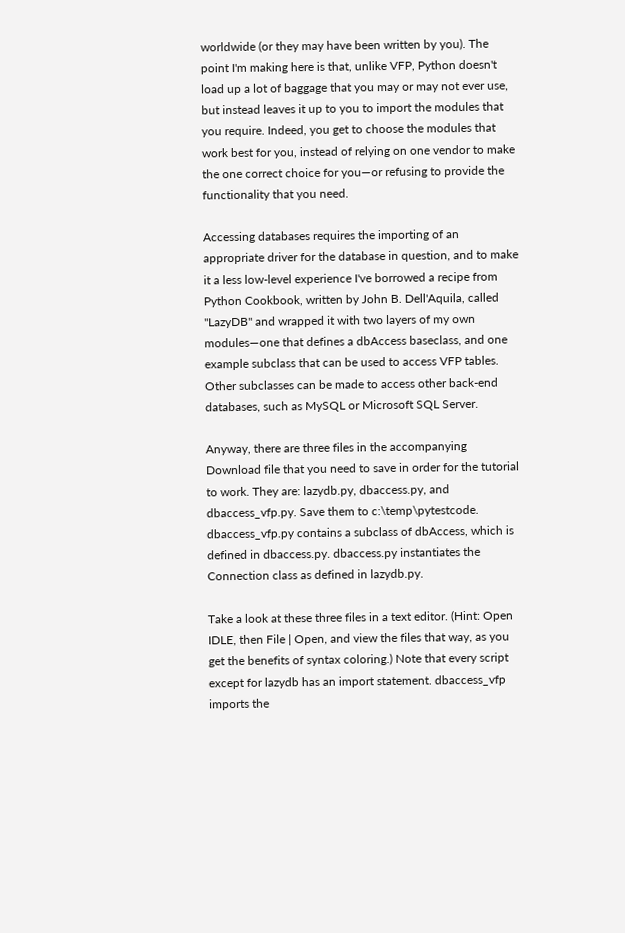worldwide (or they may have been written by you). The point I'm making here is that, unlike VFP, Python doesn't load up a lot of baggage that you may or may not ever use, but instead leaves it up to you to import the modules that you require. Indeed, you get to choose the modules that work best for you, instead of relying on one vendor to make the one correct choice for you—or refusing to provide the functionality that you need.

Accessing databases requires the importing of an appropriate driver for the database in question, and to make it a less low-level experience I've borrowed a recipe from Python Cookbook, written by John B. Dell'Aquila, called "LazyDB" and wrapped it with two layers of my own modules—one that defines a dbAccess baseclass, and one example subclass that can be used to access VFP tables. Other subclasses can be made to access other back-end databases, such as MySQL or Microsoft SQL Server.

Anyway, there are three files in the accompanying Download file that you need to save in order for the tutorial to work. They are: lazydb.py, dbaccess.py, and dbaccess_vfp.py. Save them to c:\temp\pytestcode. dbaccess_vfp.py contains a subclass of dbAccess, which is defined in dbaccess.py. dbaccess.py instantiates the Connection class as defined in lazydb.py.

Take a look at these three files in a text editor. (Hint: Open IDLE, then File | Open, and view the files that way, as you get the benefits of syntax coloring.) Note that every script except for lazydb has an import statement. dbaccess_vfp imports the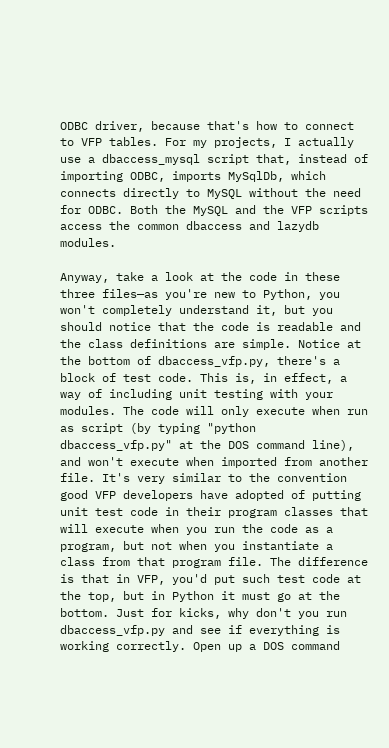ODBC driver, because that's how to connect to VFP tables. For my projects, I actually use a dbaccess_mysql script that, instead of importing ODBC, imports MySqlDb, which connects directly to MySQL without the need for ODBC. Both the MySQL and the VFP scripts access the common dbaccess and lazydb modules.

Anyway, take a look at the code in these three files—as you're new to Python, you won't completely understand it, but you should notice that the code is readable and the class definitions are simple. Notice at the bottom of dbaccess_vfp.py, there's a block of test code. This is, in effect, a way of including unit testing with your modules. The code will only execute when run as script (by typing "python dbaccess_vfp.py" at the DOS command line), and won't execute when imported from another file. It's very similar to the convention good VFP developers have adopted of putting unit test code in their program classes that will execute when you run the code as a program, but not when you instantiate a class from that program file. The difference is that in VFP, you'd put such test code at the top, but in Python it must go at the bottom. Just for kicks, why don't you run dbaccess_vfp.py and see if everything is working correctly. Open up a DOS command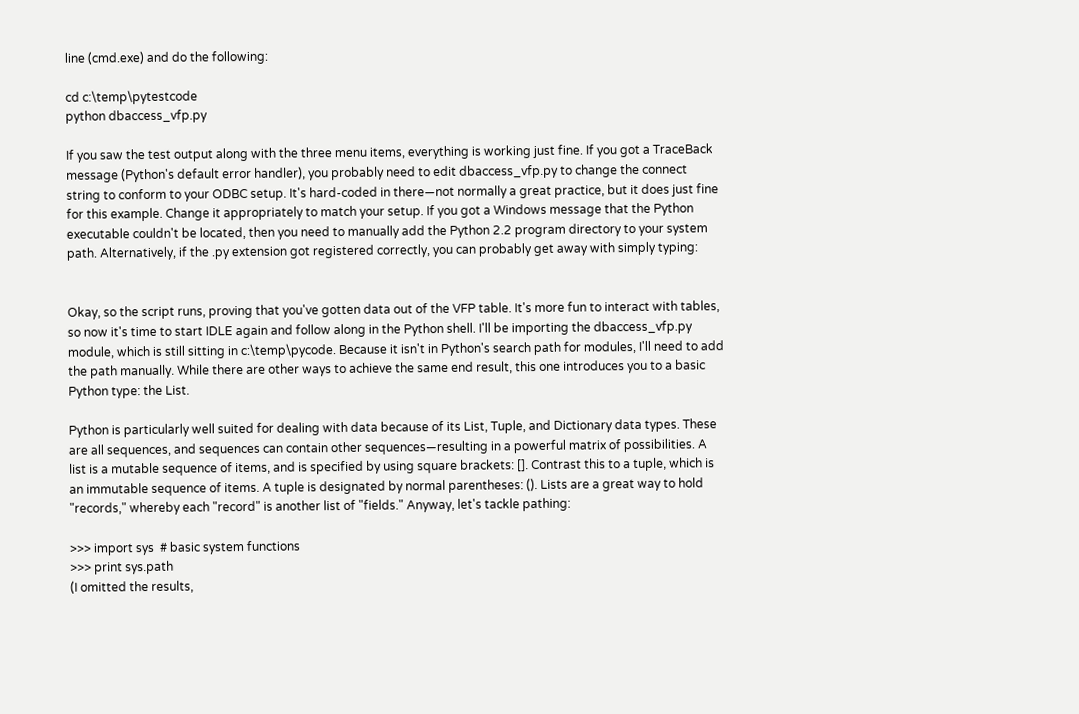line (cmd.exe) and do the following:

cd c:\temp\pytestcode
python dbaccess_vfp.py

If you saw the test output along with the three menu items, everything is working just fine. If you got a TraceBack message (Python's default error handler), you probably need to edit dbaccess_vfp.py to change the connect string to conform to your ODBC setup. It's hard-coded in there—not normally a great practice, but it does just fine for this example. Change it appropriately to match your setup. If you got a Windows message that the Python executable couldn't be located, then you need to manually add the Python 2.2 program directory to your system path. Alternatively, if the .py extension got registered correctly, you can probably get away with simply typing:


Okay, so the script runs, proving that you've gotten data out of the VFP table. It's more fun to interact with tables, so now it's time to start IDLE again and follow along in the Python shell. I'll be importing the dbaccess_vfp.py module, which is still sitting in c:\temp\pycode. Because it isn't in Python's search path for modules, I'll need to add the path manually. While there are other ways to achieve the same end result, this one introduces you to a basic Python type: the List.

Python is particularly well suited for dealing with data because of its List, Tuple, and Dictionary data types. These are all sequences, and sequences can contain other sequences—resulting in a powerful matrix of possibilities. A list is a mutable sequence of items, and is specified by using square brackets: []. Contrast this to a tuple, which is an immutable sequence of items. A tuple is designated by normal parentheses: (). Lists are a great way to hold "records," whereby each "record" is another list of "fields." Anyway, let's tackle pathing:

>>> import sys  # basic system functions
>>> print sys.path
(I omitted the results,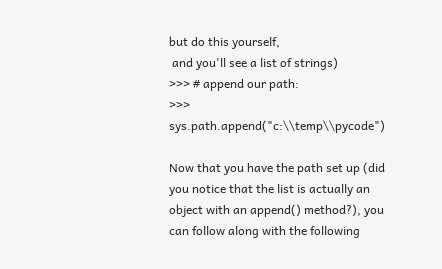but do this yourself,
 and you'll see a list of strings)
>>> # append our path:
>>> sys.path.append("c:\\temp\\pycode")

Now that you have the path set up (did you notice that the list is actually an object with an append() method?), you can follow along with the following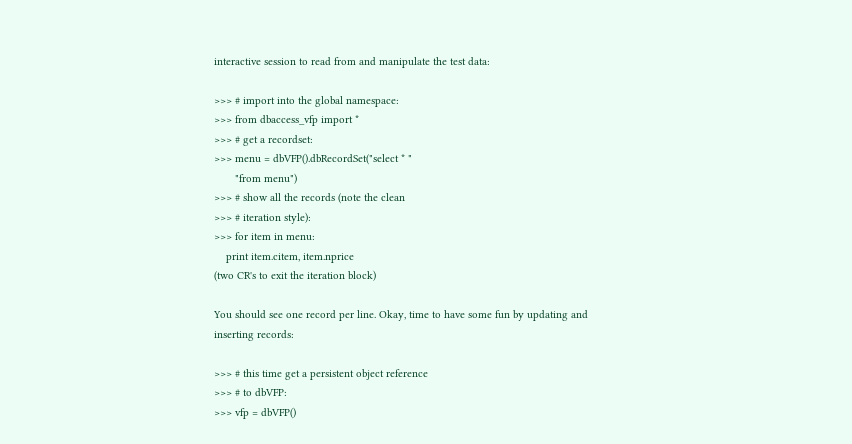interactive session to read from and manipulate the test data:

>>> # import into the global namespace:
>>> from dbaccess_vfp import *
>>> # get a recordset:
>>> menu = dbVFP().dbRecordSet("select * "
       "from menu")
>>> # show all the records (note the clean
>>> # iteration style):
>>> for item in menu:
    print item.citem, item.nprice
(two CR's to exit the iteration block)

You should see one record per line. Okay, time to have some fun by updating and inserting records:

>>> # this time get a persistent object reference
>>> # to dbVFP:
>>> vfp = dbVFP()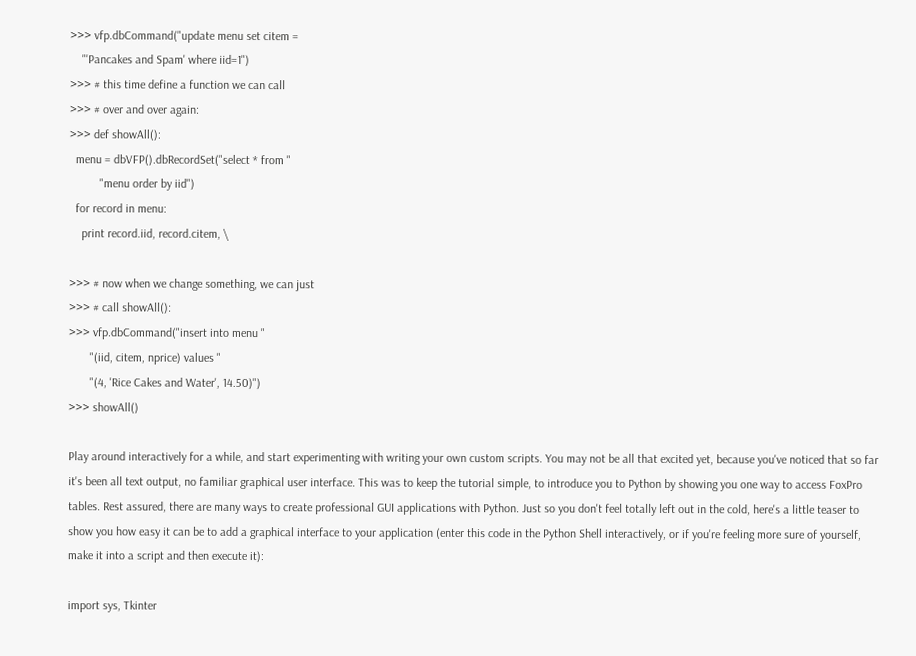>>> vfp.dbCommand("update menu set citem =
    "'Pancakes and Spam' where iid=1")
>>> # this time define a function we can call
>>> # over and over again:
>>> def showAll():
  menu = dbVFP().dbRecordSet("select * from "
          "menu order by iid")
  for record in menu:
    print record.iid, record.citem, \

>>> # now when we change something, we can just
>>> # call showAll():
>>> vfp.dbCommand("insert into menu "
       "(iid, citem, nprice) values "
       "(4, 'Rice Cakes and Water', 14.50)")
>>> showAll()

Play around interactively for a while, and start experimenting with writing your own custom scripts. You may not be all that excited yet, because you've noticed that so far it's been all text output, no familiar graphical user interface. This was to keep the tutorial simple, to introduce you to Python by showing you one way to access FoxPro tables. Rest assured, there are many ways to create professional GUI applications with Python. Just so you don't feel totally left out in the cold, here's a little teaser to show you how easy it can be to add a graphical interface to your application (enter this code in the Python Shell interactively, or if you're feeling more sure of yourself, make it into a script and then execute it):

import sys, Tkinter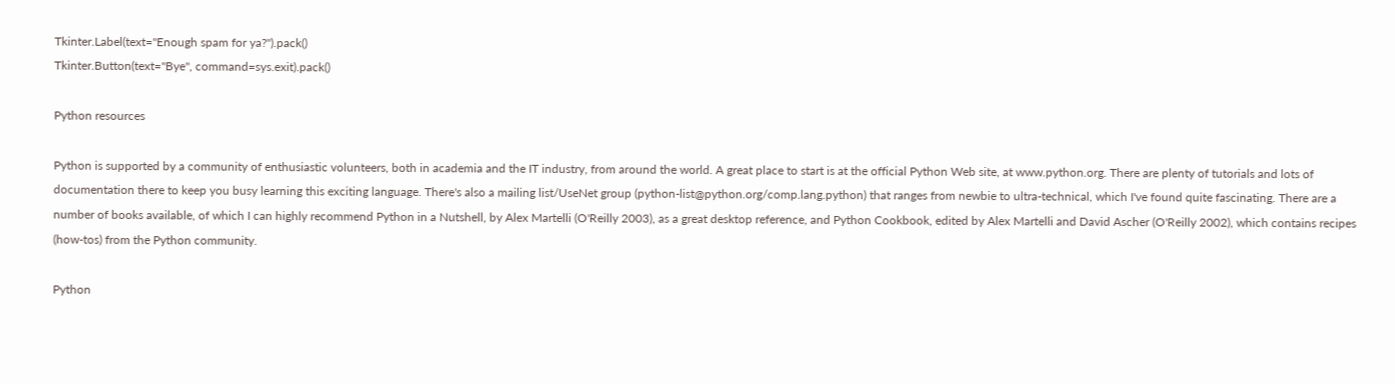Tkinter.Label(text="Enough spam for ya?").pack()
Tkinter.Button(text="Bye", command=sys.exit).pack()

Python resources

Python is supported by a community of enthusiastic volunteers, both in academia and the IT industry, from around the world. A great place to start is at the official Python Web site, at www.python.org. There are plenty of tutorials and lots of documentation there to keep you busy learning this exciting language. There's also a mailing list/UseNet group (python-list@python.org/comp.lang.python) that ranges from newbie to ultra-technical, which I've found quite fascinating. There are a number of books available, of which I can highly recommend Python in a Nutshell, by Alex Martelli (O'Reilly 2003), as a great desktop reference, and Python Cookbook, edited by Alex Martelli and David Ascher (O'Reilly 2002), which contains recipes (how-tos) from the Python community.

Python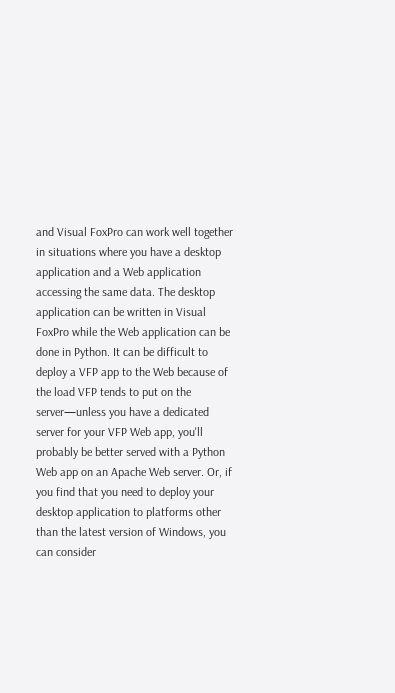and Visual FoxPro can work well together in situations where you have a desktop application and a Web application accessing the same data. The desktop application can be written in Visual FoxPro while the Web application can be done in Python. It can be difficult to deploy a VFP app to the Web because of the load VFP tends to put on the server—unless you have a dedicated server for your VFP Web app, you'll probably be better served with a Python Web app on an Apache Web server. Or, if you find that you need to deploy your desktop application to platforms other than the latest version of Windows, you can consider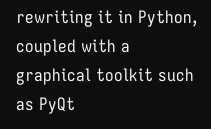rewriting it in Python, coupled with a graphical toolkit such as PyQt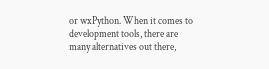or wxPython. When it comes to development tools, there are many alternatives out there,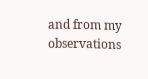and from my observations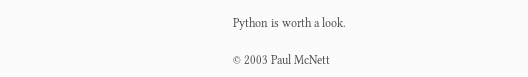Python is worth a look.

© 2003 Paul McNett